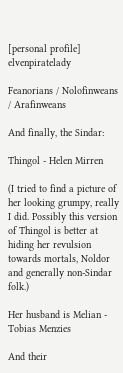[personal profile] elvenpiratelady

Feanorians / Nolofinweans / Arafinweans

And finally, the Sindar:

Thingol - Helen Mirren

(I tried to find a picture of her looking grumpy, really I did. Possibly this version of Thingol is better at hiding her revulsion towards mortals, Noldor and generally non-Sindar folk.)

Her husband is Melian - Tobias Menzies

And their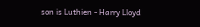son is Luthien - Harry Lloyd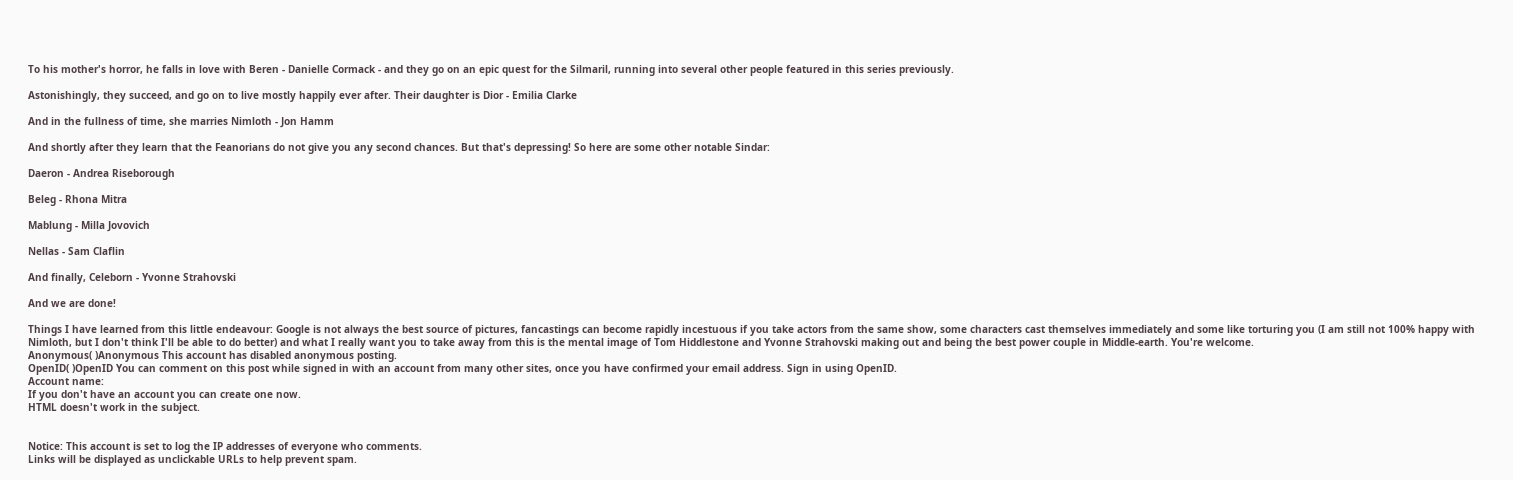To his mother's horror, he falls in love with Beren - Danielle Cormack - and they go on an epic quest for the Silmaril, running into several other people featured in this series previously.

Astonishingly, they succeed, and go on to live mostly happily ever after. Their daughter is Dior - Emilia Clarke

And in the fullness of time, she marries Nimloth - Jon Hamm

And shortly after they learn that the Feanorians do not give you any second chances. But that's depressing! So here are some other notable Sindar:

Daeron - Andrea Riseborough

Beleg - Rhona Mitra

Mablung - Milla Jovovich

Nellas - Sam Claflin

And finally, Celeborn - Yvonne Strahovski

And we are done!

Things I have learned from this little endeavour: Google is not always the best source of pictures, fancastings can become rapidly incestuous if you take actors from the same show, some characters cast themselves immediately and some like torturing you (I am still not 100% happy with Nimloth, but I don't think I'll be able to do better) and what I really want you to take away from this is the mental image of Tom Hiddlestone and Yvonne Strahovski making out and being the best power couple in Middle-earth. You're welcome.
Anonymous( )Anonymous This account has disabled anonymous posting.
OpenID( )OpenID You can comment on this post while signed in with an account from many other sites, once you have confirmed your email address. Sign in using OpenID.
Account name:
If you don't have an account you can create one now.
HTML doesn't work in the subject.


Notice: This account is set to log the IP addresses of everyone who comments.
Links will be displayed as unclickable URLs to help prevent spam.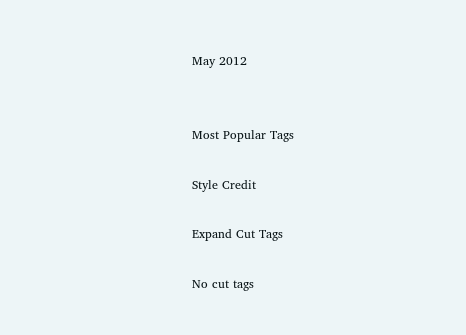May 2012


Most Popular Tags

Style Credit

Expand Cut Tags

No cut tags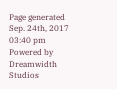Page generated Sep. 24th, 2017 03:40 pm
Powered by Dreamwidth Studios